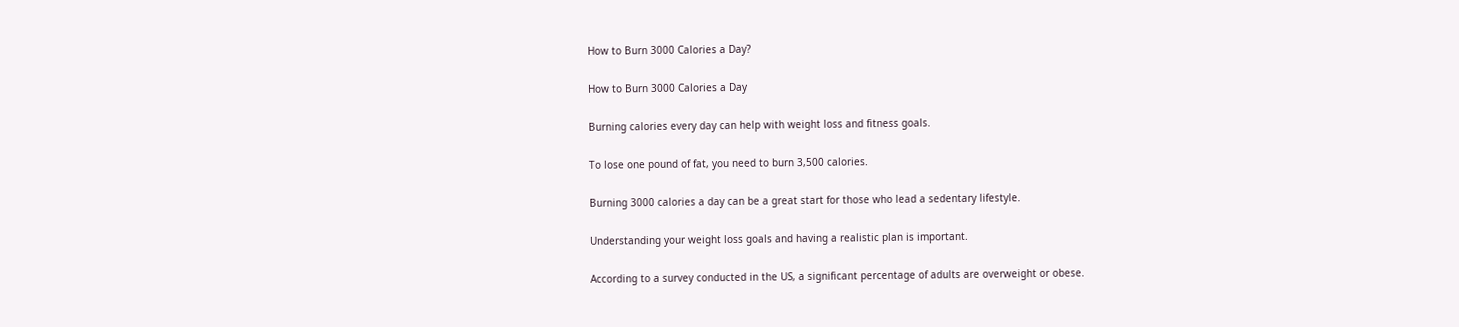How to Burn 3000 Calories a Day?

How to Burn 3000 Calories a Day

Burning calories every day can help with weight loss and fitness goals.

To lose one pound of fat, you need to burn 3,500 calories.

Burning 3000 calories a day can be a great start for those who lead a sedentary lifestyle.

Understanding your weight loss goals and having a realistic plan is important.

According to a survey conducted in the US, a significant percentage of adults are overweight or obese.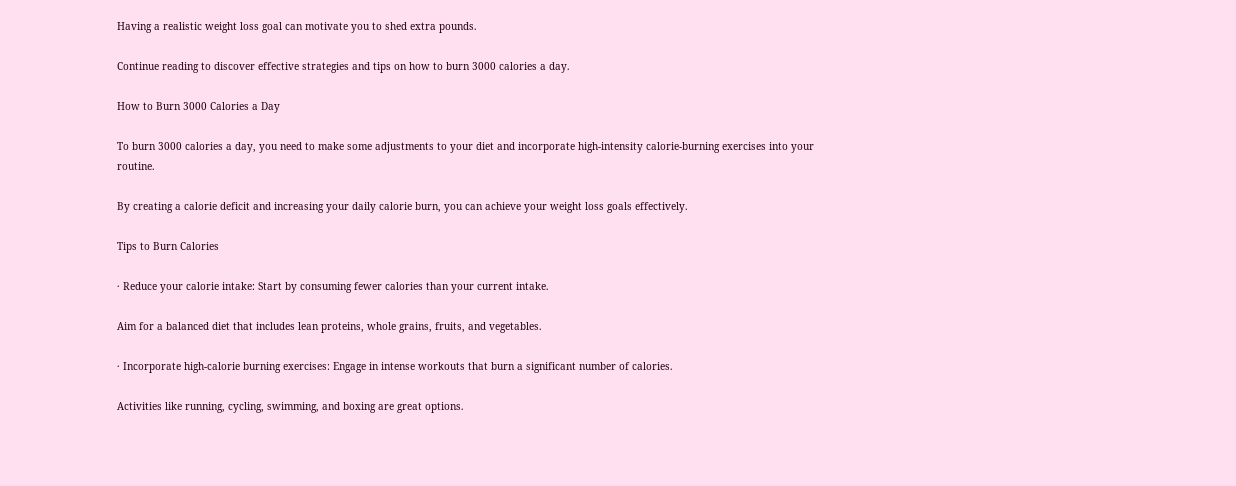Having a realistic weight loss goal can motivate you to shed extra pounds.

Continue reading to discover effective strategies and tips on how to burn 3000 calories a day.

How to Burn 3000 Calories a Day

To burn 3000 calories a day, you need to make some adjustments to your diet and incorporate high-intensity calorie-burning exercises into your routine.

By creating a calorie deficit and increasing your daily calorie burn, you can achieve your weight loss goals effectively.

Tips to Burn Calories

· Reduce your calorie intake: Start by consuming fewer calories than your current intake.

Aim for a balanced diet that includes lean proteins, whole grains, fruits, and vegetables.

· Incorporate high-calorie burning exercises: Engage in intense workouts that burn a significant number of calories.

Activities like running, cycling, swimming, and boxing are great options.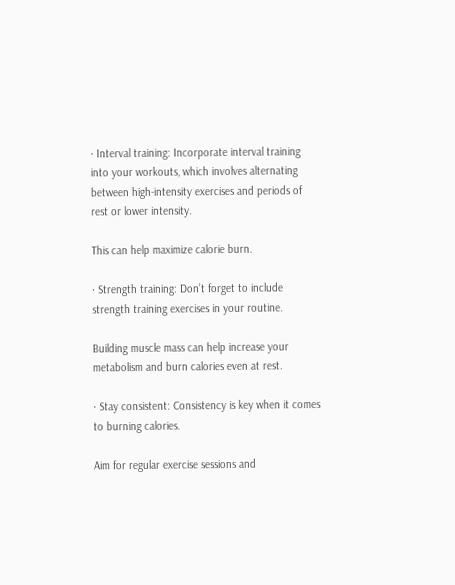· Interval training: Incorporate interval training into your workouts, which involves alternating between high-intensity exercises and periods of rest or lower intensity.

This can help maximize calorie burn.

· Strength training: Don’t forget to include strength training exercises in your routine.

Building muscle mass can help increase your metabolism and burn calories even at rest.

· Stay consistent: Consistency is key when it comes to burning calories.

Aim for regular exercise sessions and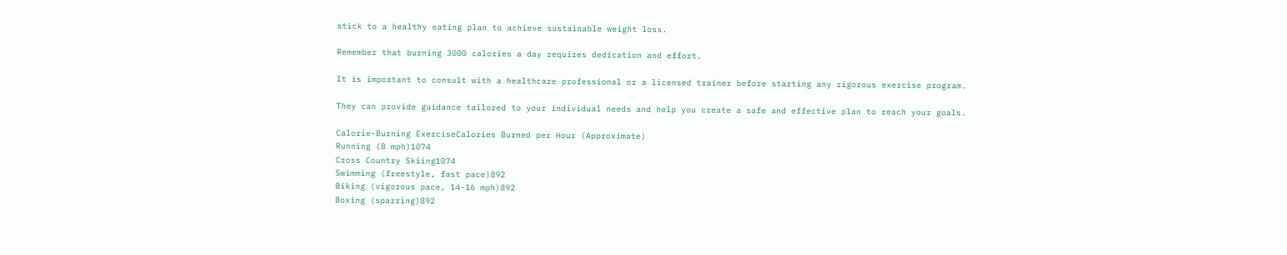stick to a healthy eating plan to achieve sustainable weight loss.

Remember that burning 3000 calories a day requires dedication and effort.

It is important to consult with a healthcare professional or a licensed trainer before starting any rigorous exercise program.

They can provide guidance tailored to your individual needs and help you create a safe and effective plan to reach your goals.

Calorie-Burning ExerciseCalories Burned per Hour (Approximate)
Running (8 mph)1074
Cross Country Skiing1074
Swimming (freestyle, fast pace)892
Biking (vigorous pace, 14-16 mph)892
Boxing (sparring)892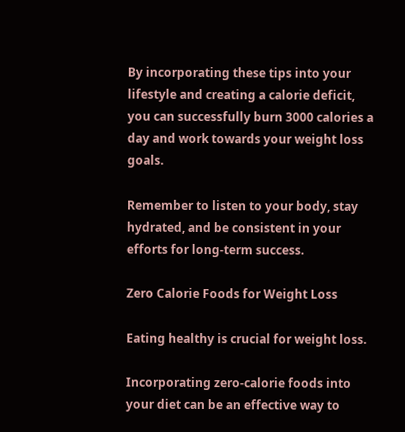By incorporating these tips into your lifestyle and creating a calorie deficit, you can successfully burn 3000 calories a day and work towards your weight loss goals.

Remember to listen to your body, stay hydrated, and be consistent in your efforts for long-term success.

Zero Calorie Foods for Weight Loss

Eating healthy is crucial for weight loss.

Incorporating zero-calorie foods into your diet can be an effective way to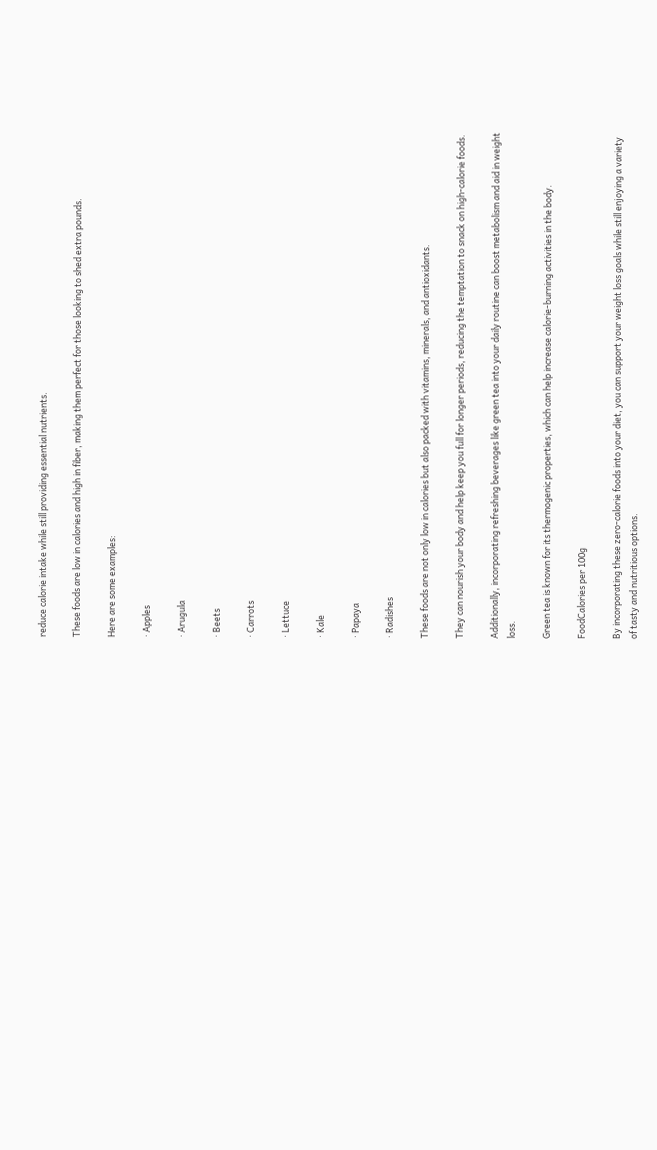reduce calorie intake while still providing essential nutrients.

These foods are low in calories and high in fiber, making them perfect for those looking to shed extra pounds.

Here are some examples:

· Apples

· Arugula

· Beets

· Carrots

· Lettuce

· Kale

· Papaya

· Radishes

These foods are not only low in calories but also packed with vitamins, minerals, and antioxidants.

They can nourish your body and help keep you full for longer periods, reducing the temptation to snack on high-calorie foods.

Additionally, incorporating refreshing beverages like green tea into your daily routine can boost metabolism and aid in weight loss.

Green tea is known for its thermogenic properties, which can help increase calorie-burning activities in the body.

FoodCalories per 100g

By incorporating these zero-calorie foods into your diet, you can support your weight loss goals while still enjoying a variety of tasty and nutritious options.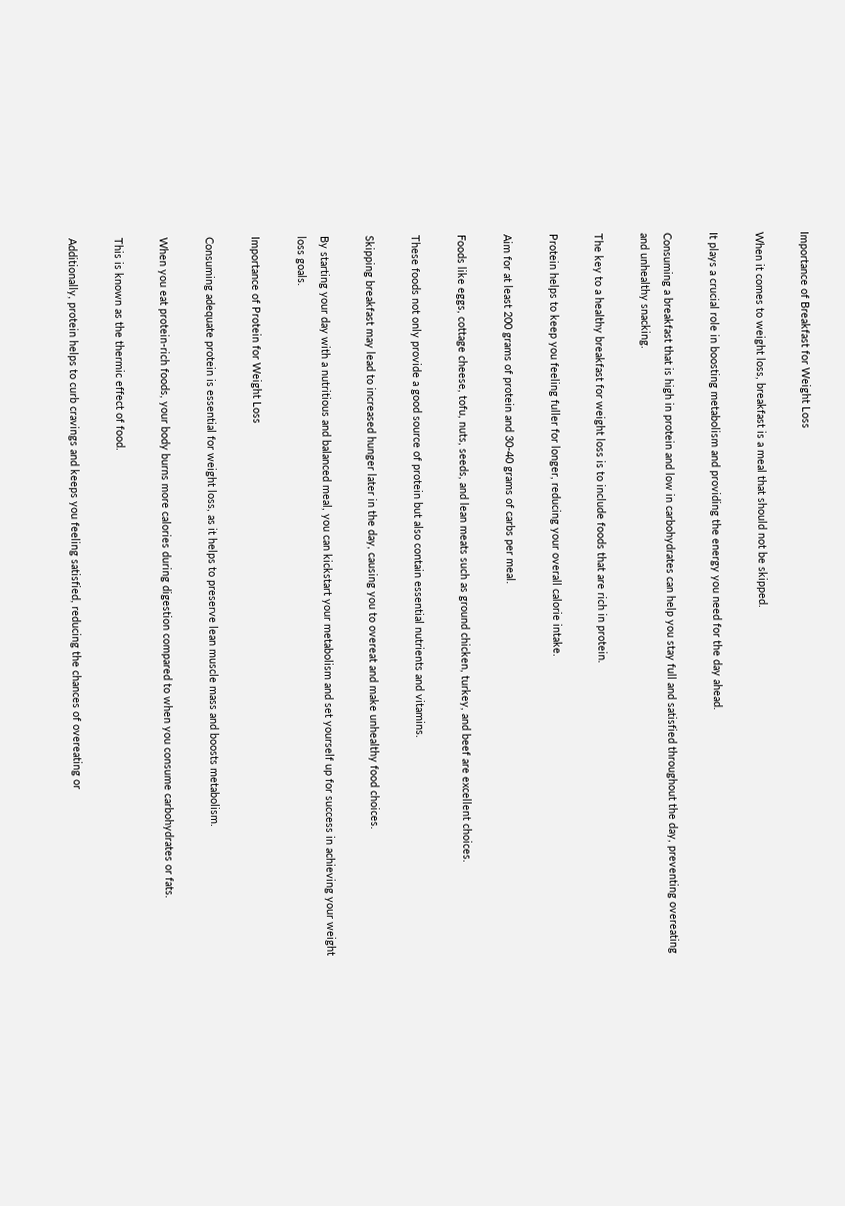Importance of Breakfast for Weight Loss

When it comes to weight loss, breakfast is a meal that should not be skipped.

It plays a crucial role in boosting metabolism and providing the energy you need for the day ahead.

Consuming a breakfast that is high in protein and low in carbohydrates can help you stay full and satisfied throughout the day, preventing overeating and unhealthy snacking.

The key to a healthy breakfast for weight loss is to include foods that are rich in protein.

Protein helps to keep you feeling fuller for longer, reducing your overall calorie intake.

Aim for at least 200 grams of protein and 30-40 grams of carbs per meal.

Foods like eggs, cottage cheese, tofu, nuts, seeds, and lean meats such as ground chicken, turkey, and beef are excellent choices.

These foods not only provide a good source of protein but also contain essential nutrients and vitamins.

Skipping breakfast may lead to increased hunger later in the day, causing you to overeat and make unhealthy food choices.

By starting your day with a nutritious and balanced meal, you can kickstart your metabolism and set yourself up for success in achieving your weight loss goals.

Importance of Protein for Weight Loss

Consuming adequate protein is essential for weight loss, as it helps to preserve lean muscle mass and boosts metabolism.

When you eat protein-rich foods, your body burns more calories during digestion compared to when you consume carbohydrates or fats.

This is known as the thermic effect of food.

Additionally, protein helps to curb cravings and keeps you feeling satisfied, reducing the chances of overeating or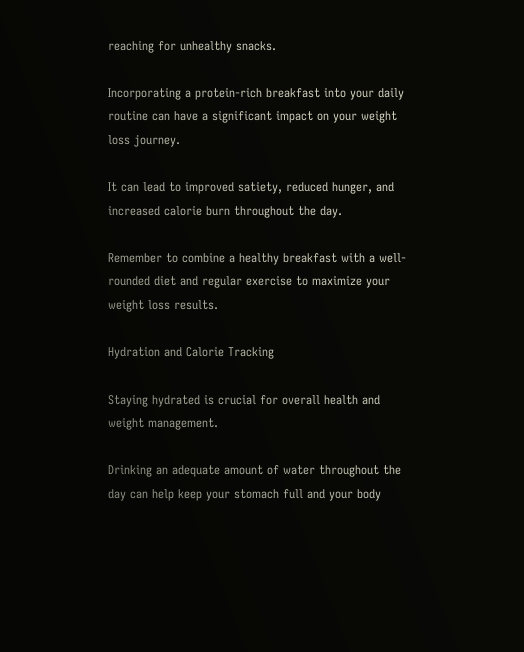reaching for unhealthy snacks.

Incorporating a protein-rich breakfast into your daily routine can have a significant impact on your weight loss journey.

It can lead to improved satiety, reduced hunger, and increased calorie burn throughout the day.

Remember to combine a healthy breakfast with a well-rounded diet and regular exercise to maximize your weight loss results.

Hydration and Calorie Tracking

Staying hydrated is crucial for overall health and weight management.

Drinking an adequate amount of water throughout the day can help keep your stomach full and your body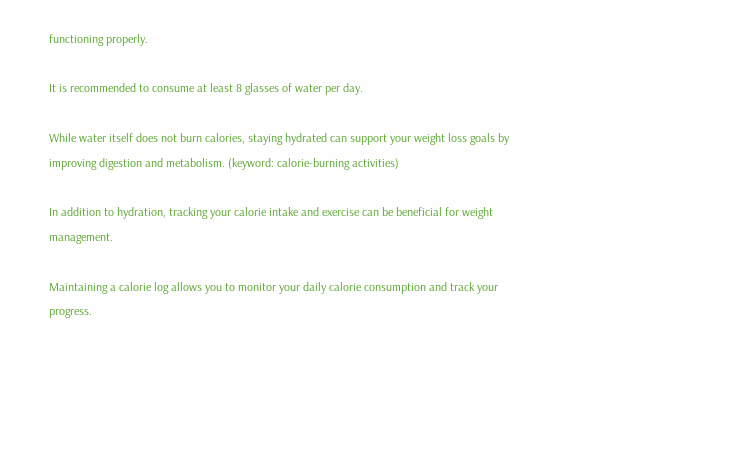functioning properly.

It is recommended to consume at least 8 glasses of water per day.

While water itself does not burn calories, staying hydrated can support your weight loss goals by improving digestion and metabolism. (keyword: calorie-burning activities)

In addition to hydration, tracking your calorie intake and exercise can be beneficial for weight management.

Maintaining a calorie log allows you to monitor your daily calorie consumption and track your progress.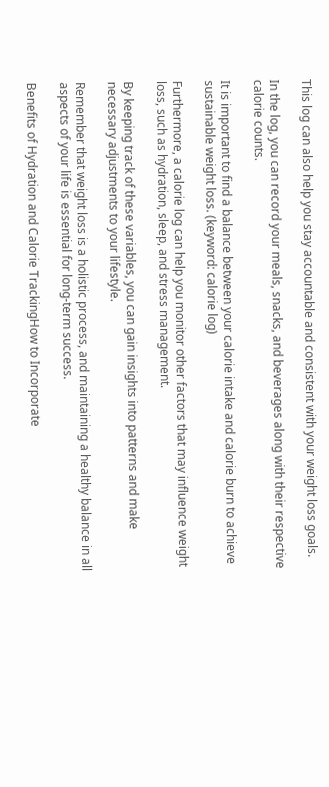This log can also help you stay accountable and consistent with your weight loss goals.

In the log, you can record your meals, snacks, and beverages along with their respective calorie counts.

It is important to find a balance between your calorie intake and calorie burn to achieve sustainable weight loss. (keyword: calorie log)

Furthermore, a calorie log can help you monitor other factors that may influence weight loss, such as hydration, sleep, and stress management.

By keeping track of these variables, you can gain insights into patterns and make necessary adjustments to your lifestyle.

Remember that weight loss is a holistic process, and maintaining a healthy balance in all aspects of your life is essential for long-term success.

Benefits of Hydration and Calorie TrackingHow to Incorporate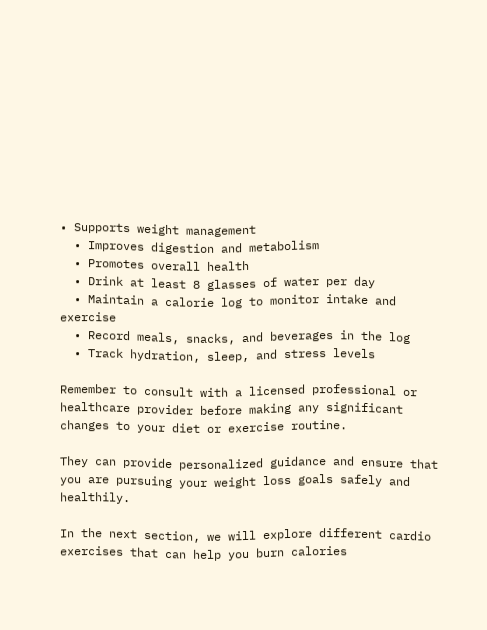• Supports weight management
  • Improves digestion and metabolism
  • Promotes overall health
  • Drink at least 8 glasses of water per day
  • Maintain a calorie log to monitor intake and exercise
  • Record meals, snacks, and beverages in the log
  • Track hydration, sleep, and stress levels

Remember to consult with a licensed professional or healthcare provider before making any significant changes to your diet or exercise routine.

They can provide personalized guidance and ensure that you are pursuing your weight loss goals safely and healthily.

In the next section, we will explore different cardio exercises that can help you burn calories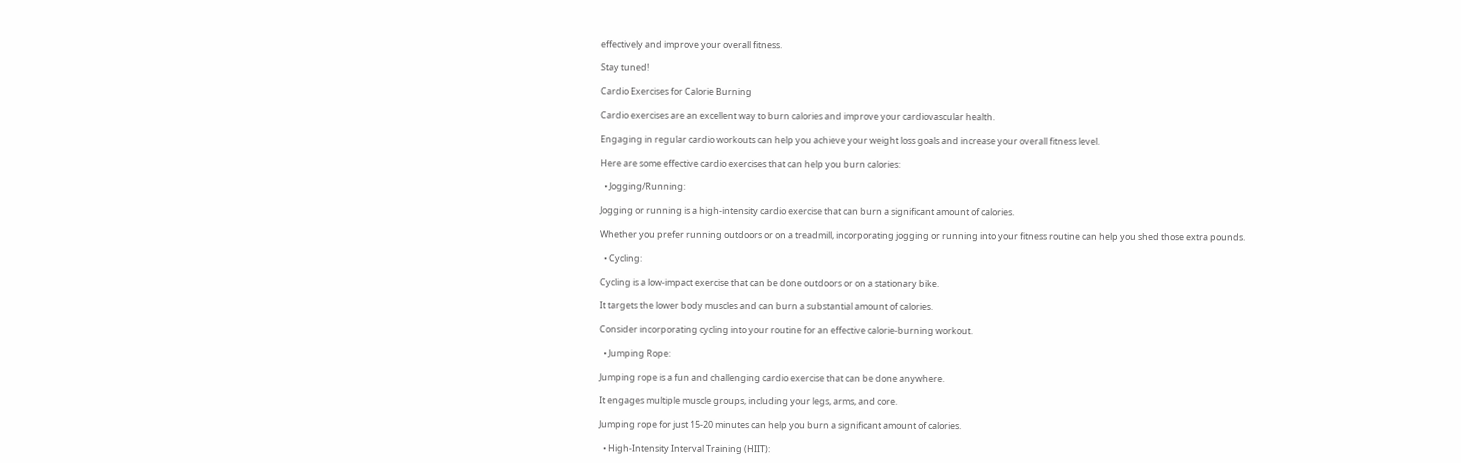effectively and improve your overall fitness.

Stay tuned!

Cardio Exercises for Calorie Burning

Cardio exercises are an excellent way to burn calories and improve your cardiovascular health.

Engaging in regular cardio workouts can help you achieve your weight loss goals and increase your overall fitness level.

Here are some effective cardio exercises that can help you burn calories:

  • Jogging/Running:

Jogging or running is a high-intensity cardio exercise that can burn a significant amount of calories.

Whether you prefer running outdoors or on a treadmill, incorporating jogging or running into your fitness routine can help you shed those extra pounds.

  • Cycling:

Cycling is a low-impact exercise that can be done outdoors or on a stationary bike.

It targets the lower body muscles and can burn a substantial amount of calories.

Consider incorporating cycling into your routine for an effective calorie-burning workout.

  • Jumping Rope:

Jumping rope is a fun and challenging cardio exercise that can be done anywhere.

It engages multiple muscle groups, including your legs, arms, and core.

Jumping rope for just 15-20 minutes can help you burn a significant amount of calories.

  • High-Intensity Interval Training (HIIT):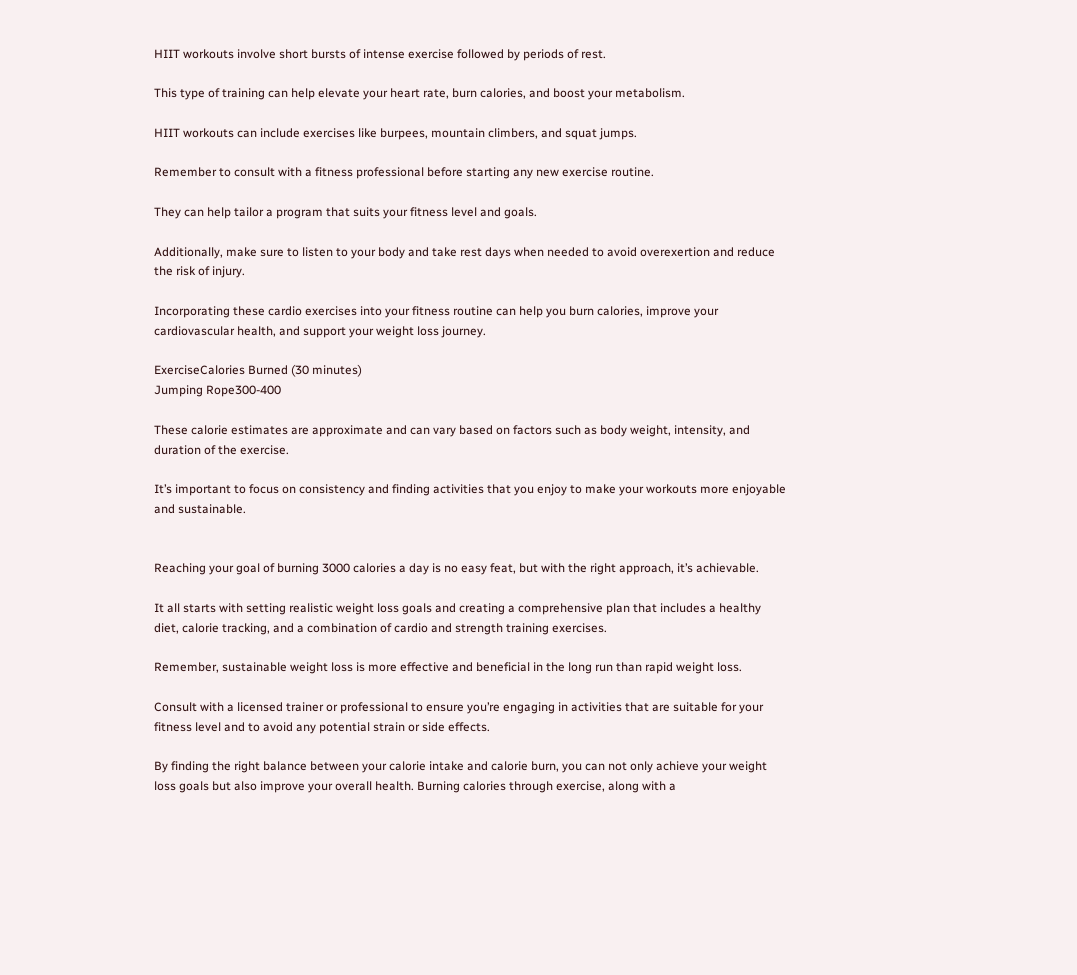HIIT workouts involve short bursts of intense exercise followed by periods of rest.

This type of training can help elevate your heart rate, burn calories, and boost your metabolism.

HIIT workouts can include exercises like burpees, mountain climbers, and squat jumps.

Remember to consult with a fitness professional before starting any new exercise routine.

They can help tailor a program that suits your fitness level and goals.

Additionally, make sure to listen to your body and take rest days when needed to avoid overexertion and reduce the risk of injury.

Incorporating these cardio exercises into your fitness routine can help you burn calories, improve your cardiovascular health, and support your weight loss journey.

ExerciseCalories Burned (30 minutes)
Jumping Rope300-400

These calorie estimates are approximate and can vary based on factors such as body weight, intensity, and duration of the exercise.

It’s important to focus on consistency and finding activities that you enjoy to make your workouts more enjoyable and sustainable.


Reaching your goal of burning 3000 calories a day is no easy feat, but with the right approach, it’s achievable.

It all starts with setting realistic weight loss goals and creating a comprehensive plan that includes a healthy diet, calorie tracking, and a combination of cardio and strength training exercises.

Remember, sustainable weight loss is more effective and beneficial in the long run than rapid weight loss.

Consult with a licensed trainer or professional to ensure you’re engaging in activities that are suitable for your fitness level and to avoid any potential strain or side effects.

By finding the right balance between your calorie intake and calorie burn, you can not only achieve your weight loss goals but also improve your overall health. Burning calories through exercise, along with a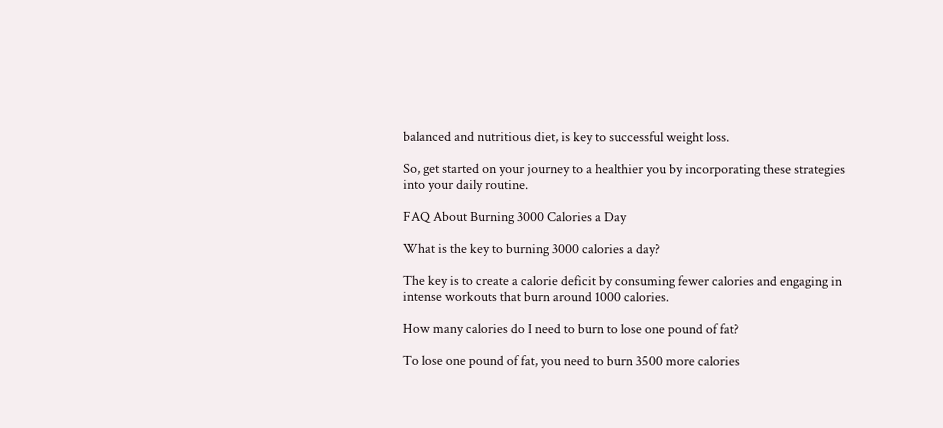balanced and nutritious diet, is key to successful weight loss.

So, get started on your journey to a healthier you by incorporating these strategies into your daily routine.

FAQ About Burning 3000 Calories a Day

What is the key to burning 3000 calories a day?

The key is to create a calorie deficit by consuming fewer calories and engaging in intense workouts that burn around 1000 calories.

How many calories do I need to burn to lose one pound of fat?

To lose one pound of fat, you need to burn 3500 more calories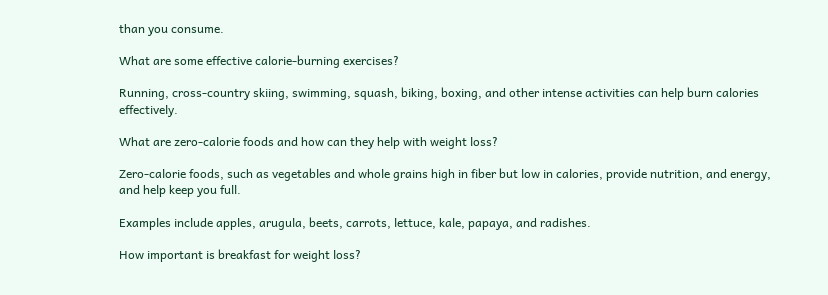than you consume.

What are some effective calorie-burning exercises?

Running, cross-country skiing, swimming, squash, biking, boxing, and other intense activities can help burn calories effectively.

What are zero-calorie foods and how can they help with weight loss?

Zero-calorie foods, such as vegetables and whole grains high in fiber but low in calories, provide nutrition, and energy, and help keep you full.

Examples include apples, arugula, beets, carrots, lettuce, kale, papaya, and radishes.

How important is breakfast for weight loss?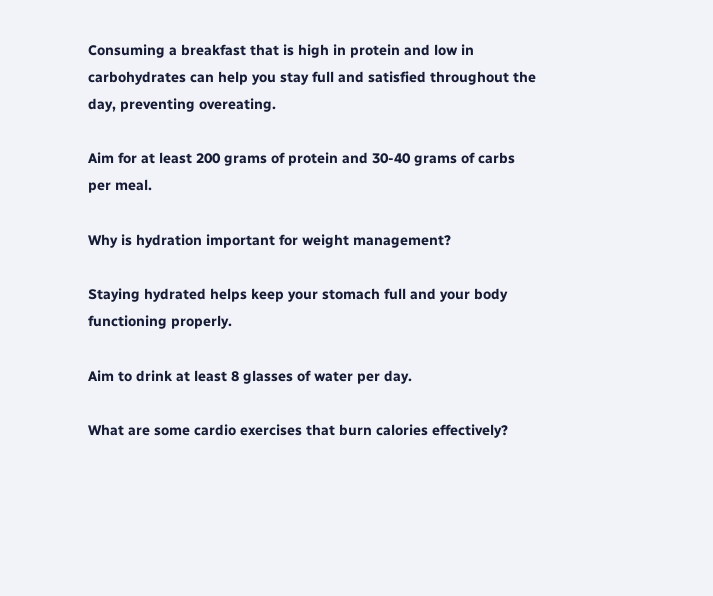Consuming a breakfast that is high in protein and low in carbohydrates can help you stay full and satisfied throughout the day, preventing overeating.

Aim for at least 200 grams of protein and 30-40 grams of carbs per meal.

Why is hydration important for weight management?

Staying hydrated helps keep your stomach full and your body functioning properly.

Aim to drink at least 8 glasses of water per day.

What are some cardio exercises that burn calories effectively?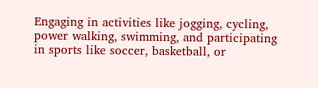Engaging in activities like jogging, cycling, power walking, swimming, and participating in sports like soccer, basketball, or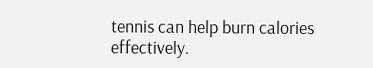tennis can help burn calories effectively.